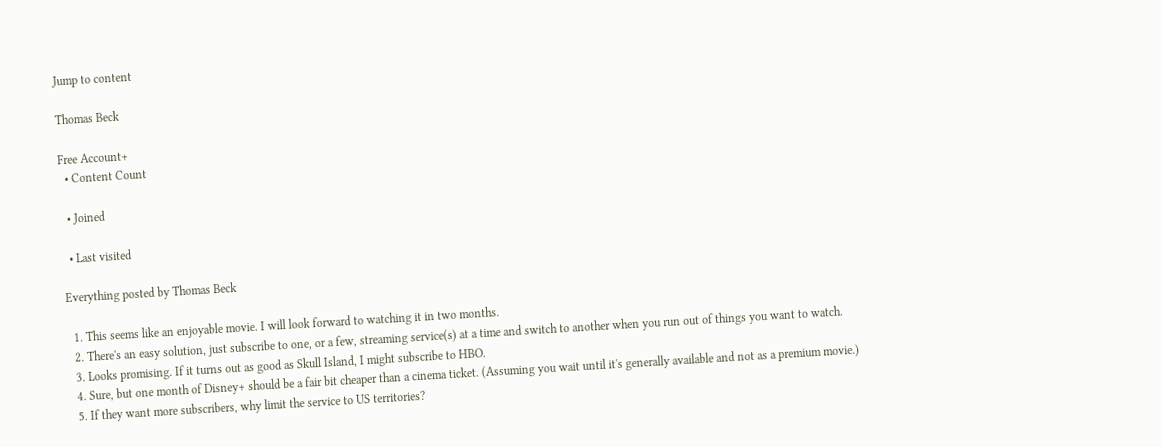Jump to content

Thomas Beck

Free Account+
  • Content Count

  • Joined

  • Last visited

Everything posted by Thomas Beck

  1. This seems like an enjoyable movie. I will look forward to watching it in two months.
  2. There's an easy solution, just subscribe to one, or a few, streaming service(s) at a time and switch to another when you run out of things you want to watch.
  3. Looks promising. If it turns out as good as Skull Island, I might subscribe to HBO.
  4. Sure, but one month of Disney+ should be a fair bit cheaper than a cinema ticket. (Assuming you wait until it's generally available and not as a premium movie.)
  5. If they want more subscribers, why limit the service to US territories?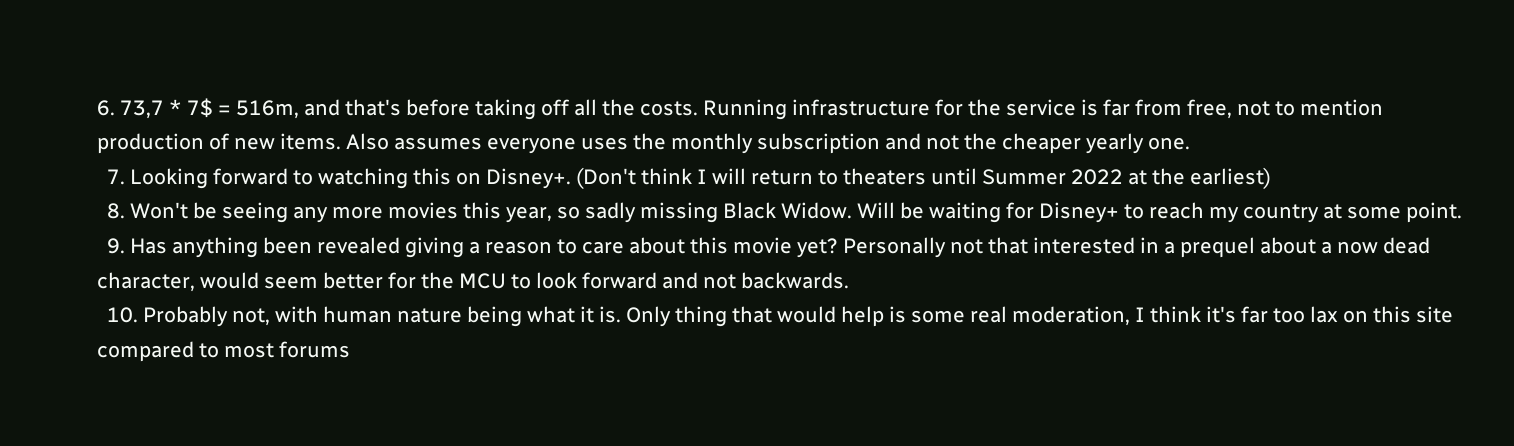6. 73,7 * 7$ = 516m, and that's before taking off all the costs. Running infrastructure for the service is far from free, not to mention production of new items. Also assumes everyone uses the monthly subscription and not the cheaper yearly one.
  7. Looking forward to watching this on Disney+. (Don't think I will return to theaters until Summer 2022 at the earliest)
  8. Won't be seeing any more movies this year, so sadly missing Black Widow. Will be waiting for Disney+ to reach my country at some point.
  9. Has anything been revealed giving a reason to care about this movie yet? Personally not that interested in a prequel about a now dead character, would seem better for the MCU to look forward and not backwards.
  10. Probably not, with human nature being what it is. Only thing that would help is some real moderation, I think it's far too lax on this site compared to most forums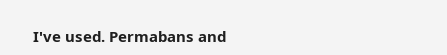I've used. Permabans and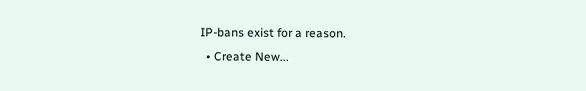IP-bans exist for a reason.
  • Create New...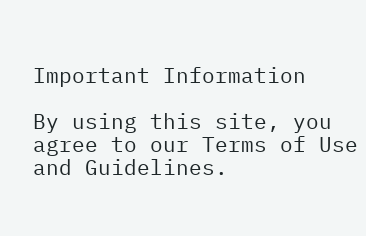Important Information

By using this site, you agree to our Terms of Use and Guidelines.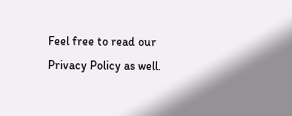Feel free to read our Privacy Policy as well.